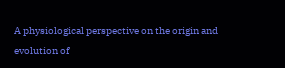A physiological perspective on the origin and evolution of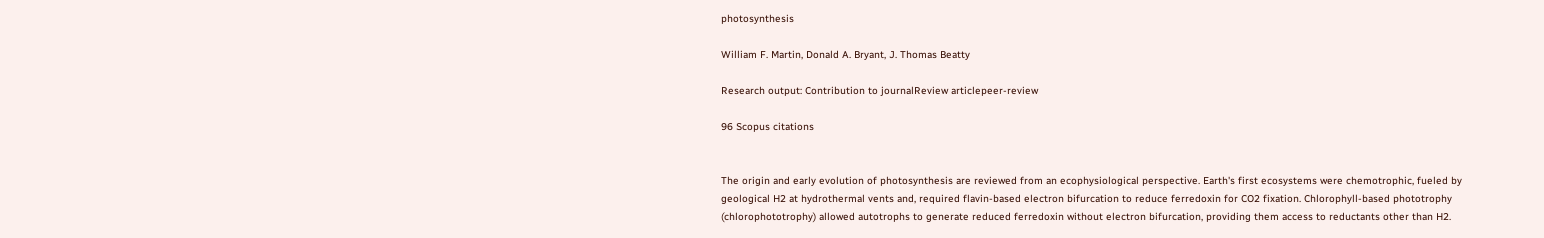photosynthesis

William F. Martin, Donald A. Bryant, J. Thomas Beatty

Research output: Contribution to journalReview articlepeer-review

96 Scopus citations


The origin and early evolution of photosynthesis are reviewed from an ecophysiological perspective. Earth's first ecosystems were chemotrophic, fueled by geological H2 at hydrothermal vents and, required flavin-based electron bifurcation to reduce ferredoxin for CO2 fixation. Chlorophyll-based phototrophy (chlorophototrophy) allowed autotrophs to generate reduced ferredoxin without electron bifurcation, providing them access to reductants other than H2.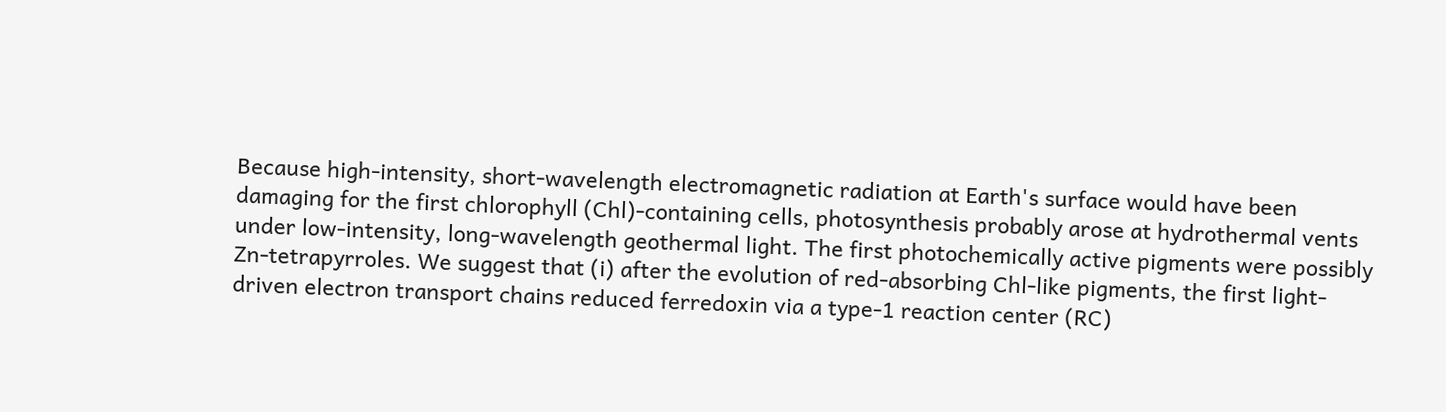Because high-intensity, short-wavelength electromagnetic radiation at Earth's surface would have been damaging for the first chlorophyll (Chl)-containing cells, photosynthesis probably arose at hydrothermal vents under low-intensity, long-wavelength geothermal light. The first photochemically active pigments were possibly Zn-tetrapyrroles. We suggest that (i) after the evolution of red-absorbing Chl-like pigments, the first light-driven electron transport chains reduced ferredoxin via a type-1 reaction center (RC)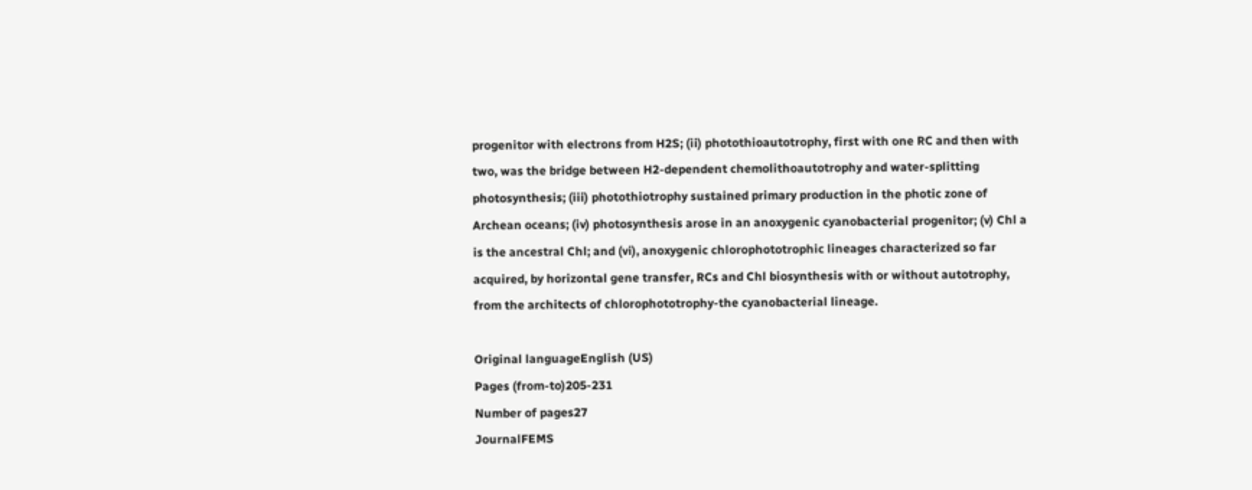progenitor with electrons from H2S; (ii) photothioautotrophy, first with one RC and then with two, was the bridge between H2-dependent chemolithoautotrophy and water-splitting photosynthesis; (iii) photothiotrophy sustained primary production in the photic zone of Archean oceans; (iv) photosynthesis arose in an anoxygenic cyanobacterial progenitor; (v) Chl a is the ancestral Chl; and (vi), anoxygenic chlorophototrophic lineages characterized so far acquired, by horizontal gene transfer, RCs and Chl biosynthesis with or without autotrophy, from the architects of chlorophototrophy-the cyanobacterial lineage.

Original languageEnglish (US)
Pages (from-to)205-231
Number of pages27
JournalFEMS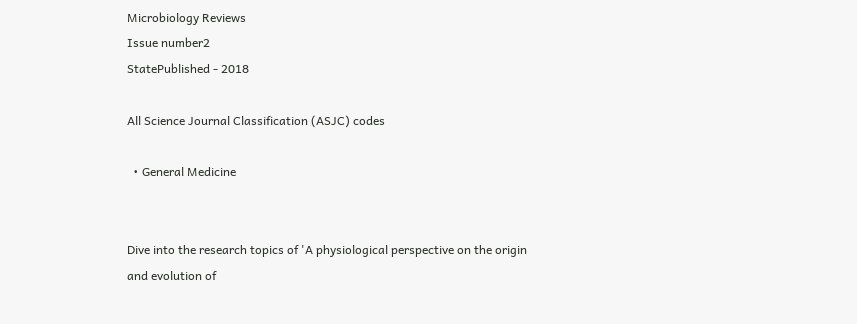Microbiology Reviews
Issue number2
StatePublished - 2018

All Science Journal Classification (ASJC) codes

  • General Medicine


Dive into the research topics of 'A physiological perspective on the origin and evolution of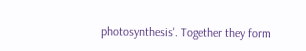photosynthesis'. Together they form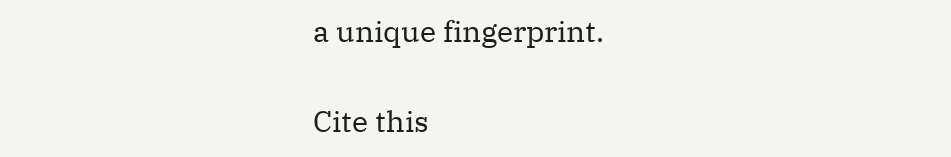a unique fingerprint.

Cite this